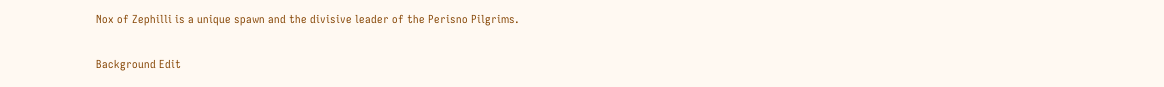Nox of Zephilli is a unique spawn and the divisive leader of the Perisno Pilgrims.

Background Edit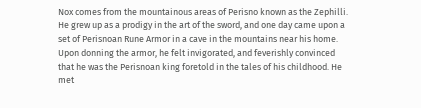Nox comes from the mountainous areas of Perisno known as the Zephilli. He grew up as a prodigy in the art of the sword, and one day came upon a set of Perisnoan Rune Armor in a cave in the mountains near his home. Upon donning the armor, he felt invigorated, and feverishly convinced that he was the Perisnoan king foretold in the tales of his childhood. He met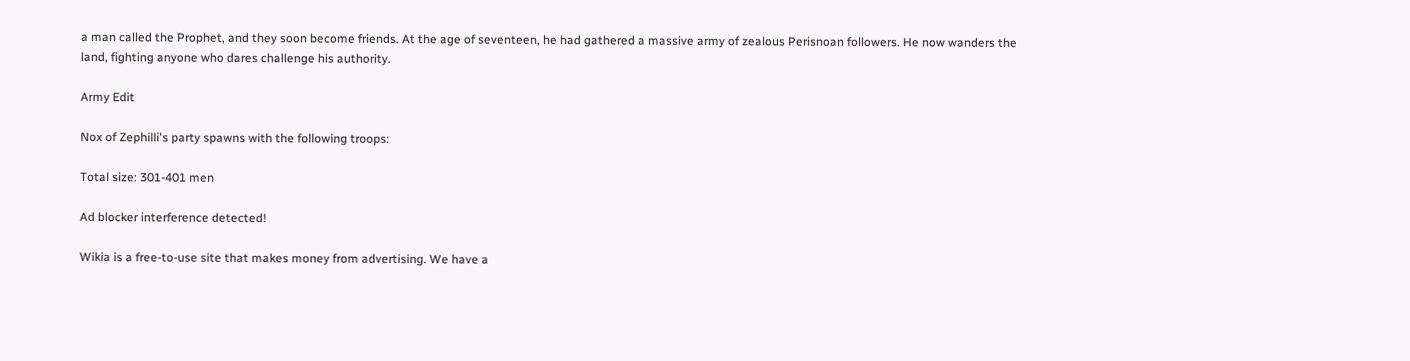a man called the Prophet, and they soon become friends. At the age of seventeen, he had gathered a massive army of zealous Perisnoan followers. He now wanders the land, fighting anyone who dares challenge his authority.

Army Edit

Nox of Zephilli's party spawns with the following troops:

Total size: 301-401 men

Ad blocker interference detected!

Wikia is a free-to-use site that makes money from advertising. We have a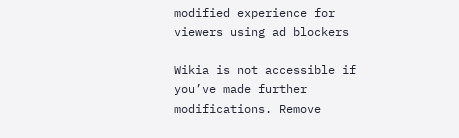modified experience for viewers using ad blockers

Wikia is not accessible if you’ve made further modifications. Remove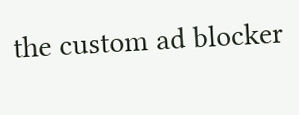the custom ad blocker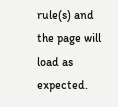rule(s) and the page will load as expected.